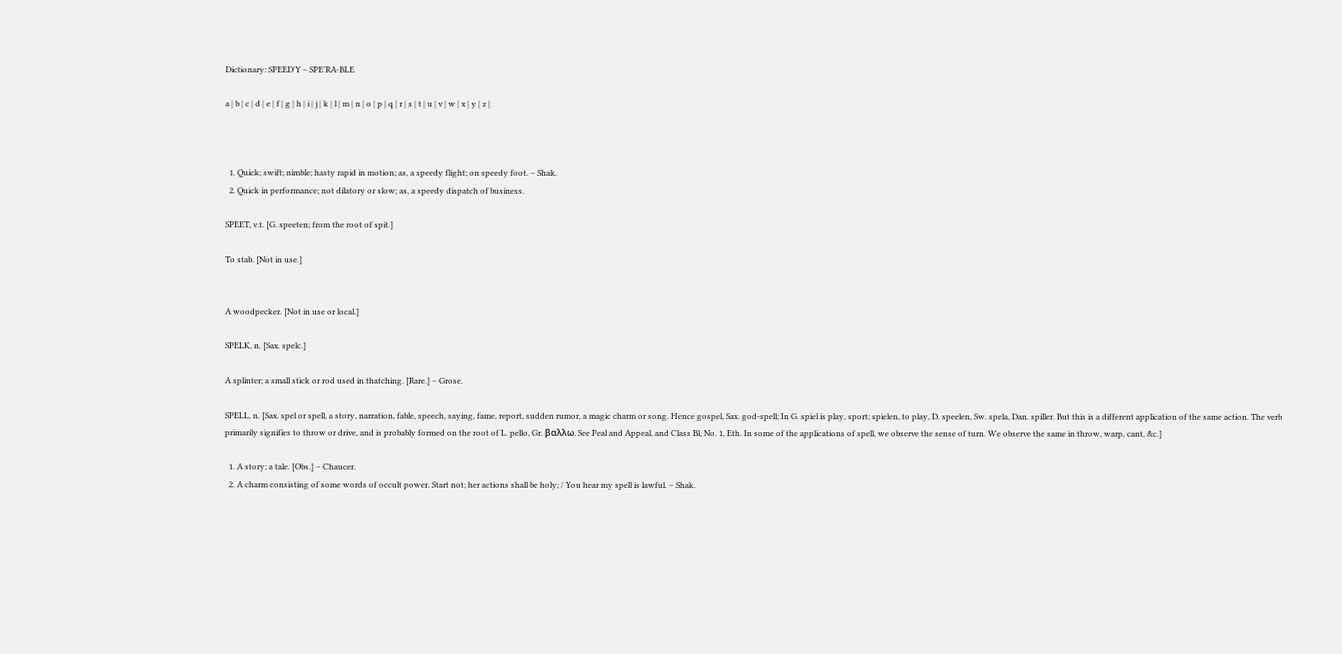Dictionary: SPEED'Y – SPE'RA-BLE

a | b | c | d | e | f | g | h | i | j | k | l | m | n | o | p | q | r | s | t | u | v | w | x | y | z |



  1. Quick; swift; nimble; hasty rapid in motion; as, a speedy flight; on speedy foot. – Shak.
  2. Quick in performance; not dilatory or slow; as, a speedy dispatch of business.

SPEET, v.t. [G. speeten; from the root of spit.]

To stab. [Not in use.]


A woodpecker. [Not in use or local.]

SPELK, n. [Sax. spelc.]

A splinter; a small stick or rod used in thatching. [Rare.] – Grose.

SPELL, n. [Sax. spel or spell, a story, narration, fable, speech, saying, fame, report, sudden rumor, a magic charm or song. Hence gospel, Sax. god-spell; In G. spiel is play, sport; spielen, to play, D. speelen, Sw. spela, Dan. spiller. But this is a different application of the same action. The verb primarily signifies to throw or drive, and is probably formed on the root of L. pello, Gr. βαλλω. See Peal and Appeal, and Class Bl, No. 1, Eth. In some of the applications of spell, we observe the sense of turn. We observe the same in throw, warp, cant, &c.]

  1. A story; a tale. [Obs.] – Chaucer.
  2. A charm consisting of some words of occult power. Start not; her actions shall be holy; / You hear my spell is lawful. – Shak.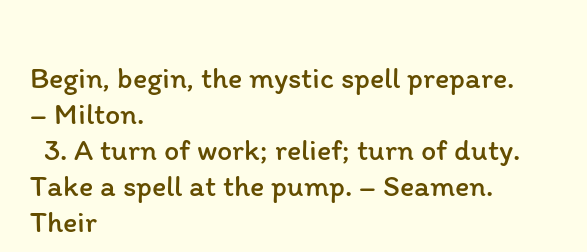Begin, begin, the mystic spell prepare. – Milton.
  3. A turn of work; relief; turn of duty. Take a spell at the pump. – Seamen. Their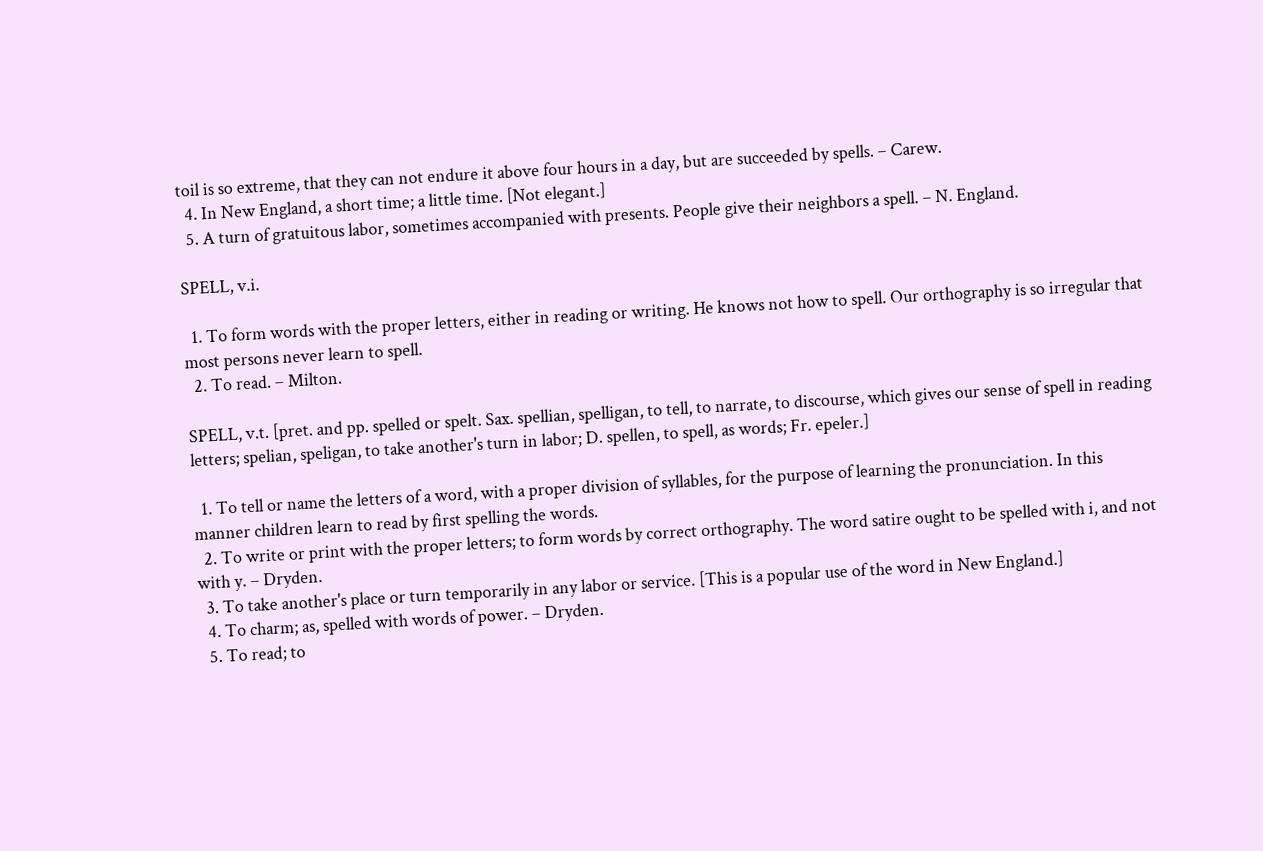toil is so extreme, that they can not endure it above four hours in a day, but are succeeded by spells. – Carew.
  4. In New England, a short time; a little time. [Not elegant.]
  5. A turn of gratuitous labor, sometimes accompanied with presents. People give their neighbors a spell. – N. England.

SPELL, v.i.

  1. To form words with the proper letters, either in reading or writing. He knows not how to spell. Our orthography is so irregular that most persons never learn to spell.
  2. To read. – Milton.

SPELL, v.t. [pret. and pp. spelled or spelt. Sax. spellian, spelligan, to tell, to narrate, to discourse, which gives our sense of spell in reading letters; spelian, speligan, to take another's turn in labor; D. spellen, to spell, as words; Fr. epeler.]

  1. To tell or name the letters of a word, with a proper division of syllables, for the purpose of learning the pronunciation. In this manner children learn to read by first spelling the words.
  2. To write or print with the proper letters; to form words by correct orthography. The word satire ought to be spelled with i, and not with y. – Dryden.
  3. To take another's place or turn temporarily in any labor or service. [This is a popular use of the word in New England.]
  4. To charm; as, spelled with words of power. – Dryden.
  5. To read; to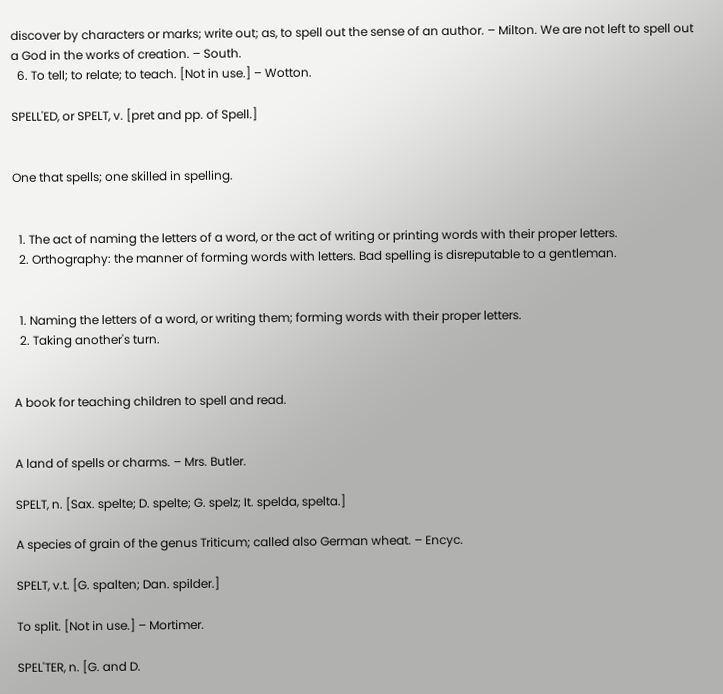discover by characters or marks; write out; as, to spell out the sense of an author. – Milton. We are not left to spell out a God in the works of creation. – South.
  6. To tell; to relate; to teach. [Not in use.] – Wotton.

SPELL'ED, or SPELT, v. [pret and pp. of Spell.]


One that spells; one skilled in spelling.


  1. The act of naming the letters of a word, or the act of writing or printing words with their proper letters.
  2. Orthography: the manner of forming words with letters. Bad spelling is disreputable to a gentleman.


  1. Naming the letters of a word, or writing them; forming words with their proper letters.
  2. Taking another's turn.


A book for teaching children to spell and read.


A land of spells or charms. – Mrs. Butler.

SPELT, n. [Sax. spelte; D. spelte; G. spelz; It. spelda, spelta.]

A species of grain of the genus Triticum; called also German wheat. – Encyc.

SPELT, v.t. [G. spalten; Dan. spilder.]

To split. [Not in use.] – Mortimer.

SPEL'TER, n. [G. and D.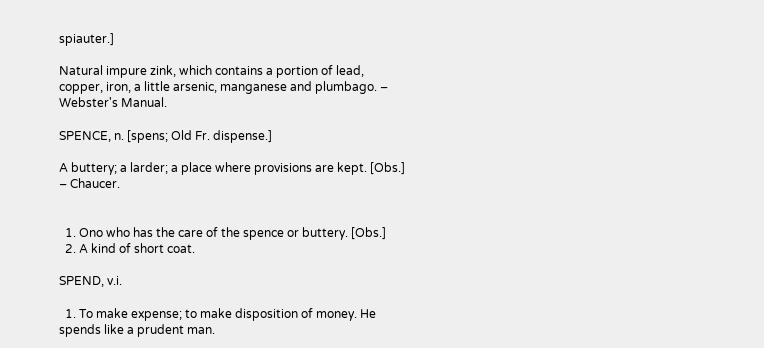spiauter.]

Natural impure zink, which contains a portion of lead, copper, iron, a little arsenic, manganese and plumbago. – Webster's Manual.

SPENCE, n. [spens; Old Fr. dispense.]

A buttery; a larder; a place where provisions are kept. [Obs.] – Chaucer.


  1. Ono who has the care of the spence or buttery. [Obs.]
  2. A kind of short coat.

SPEND, v.i.

  1. To make expense; to make disposition of money. He spends like a prudent man.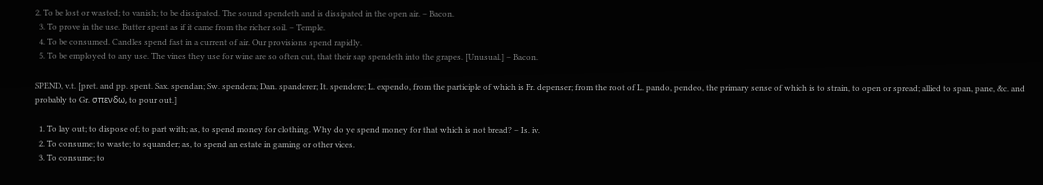2. To be lost or wasted; to vanish; to be dissipated. The sound spendeth and is dissipated in the open air. – Bacon.
  3. To prove in the use. Butter spent as if it came from the richer soil. – Temple.
  4. To be consumed. Candles spend fast in a current of air. Our provisions spend rapidly.
  5. To be employed to any use. The vines they use for wine are so often cut, that their sap spendeth into the grapes. [Unusual.] – Bacon.

SPEND, v.t. [pret. and pp. spent. Sax. spendan; Sw. spendera; Dan. spanderer; It. spendere; L. expendo, from the participle of which is Fr. depenser; from the root of L. pando, pendeo, the primary sense of which is to strain, to open or spread; allied to span, pane, &c. and probably to Gr. σπενδω, to pour out.]

  1. To lay out; to dispose of; to part with; as, to spend money for clothing. Why do ye spend money for that which is not bread? – Is. iv.
  2. To consume; to waste; to squander; as, to spend an estate in gaming or other vices.
  3. To consume; to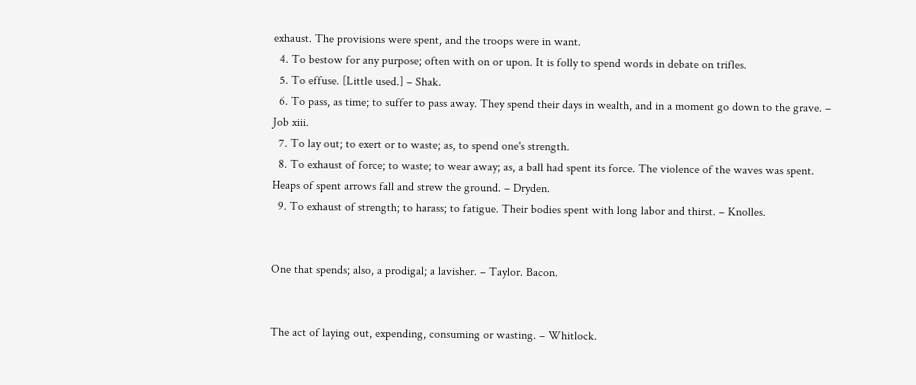exhaust. The provisions were spent, and the troops were in want.
  4. To bestow for any purpose; often with on or upon. It is folly to spend words in debate on trifles.
  5. To effuse. [Little used.] – Shak.
  6. To pass, as time; to suffer to pass away. They spend their days in wealth, and in a moment go down to the grave. – Job xiii.
  7. To lay out; to exert or to waste; as, to spend one's strength.
  8. To exhaust of force; to waste; to wear away; as, a ball had spent its force. The violence of the waves was spent. Heaps of spent arrows fall and strew the ground. – Dryden.
  9. To exhaust of strength; to harass; to fatigue. Their bodies spent with long labor and thirst. – Knolles.


One that spends; also, a prodigal; a lavisher. – Taylor. Bacon.


The act of laying out, expending, consuming or wasting. – Whitlock.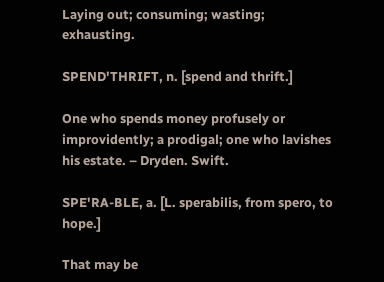Laying out; consuming; wasting; exhausting.

SPEND'THRIFT, n. [spend and thrift.]

One who spends money profusely or improvidently; a prodigal; one who lavishes his estate. – Dryden. Swift.

SPE'RA-BLE, a. [L. sperabilis, from spero, to hope.]

That may be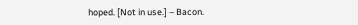hoped. [Not in use.] – Bacon.